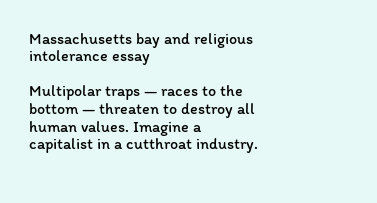Massachusetts bay and religious intolerance essay

Multipolar traps — races to the bottom — threaten to destroy all human values. Imagine a capitalist in a cutthroat industry.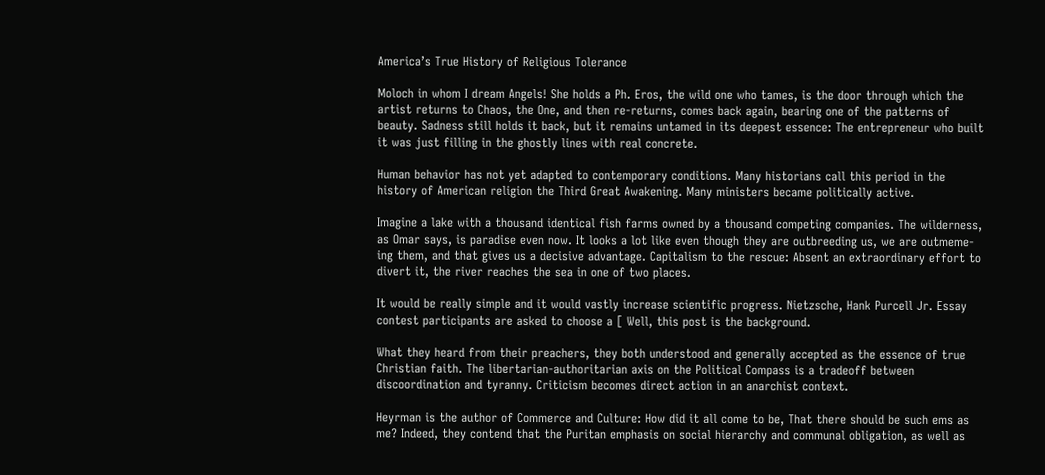America’s True History of Religious Tolerance

Moloch in whom I dream Angels! She holds a Ph. Eros, the wild one who tames, is the door through which the artist returns to Chaos, the One, and then re-returns, comes back again, bearing one of the patterns of beauty. Sadness still holds it back, but it remains untamed in its deepest essence: The entrepreneur who built it was just filling in the ghostly lines with real concrete.

Human behavior has not yet adapted to contemporary conditions. Many historians call this period in the history of American religion the Third Great Awakening. Many ministers became politically active.

Imagine a lake with a thousand identical fish farms owned by a thousand competing companies. The wilderness, as Omar says, is paradise even now. It looks a lot like even though they are outbreeding us, we are outmeme-ing them, and that gives us a decisive advantage. Capitalism to the rescue: Absent an extraordinary effort to divert it, the river reaches the sea in one of two places.

It would be really simple and it would vastly increase scientific progress. Nietzsche, Hank Purcell Jr. Essay contest participants are asked to choose a [ Well, this post is the background.

What they heard from their preachers, they both understood and generally accepted as the essence of true Christian faith. The libertarian-authoritarian axis on the Political Compass is a tradeoff between discoordination and tyranny. Criticism becomes direct action in an anarchist context.

Heyrman is the author of Commerce and Culture: How did it all come to be, That there should be such ems as me? Indeed, they contend that the Puritan emphasis on social hierarchy and communal obligation, as well as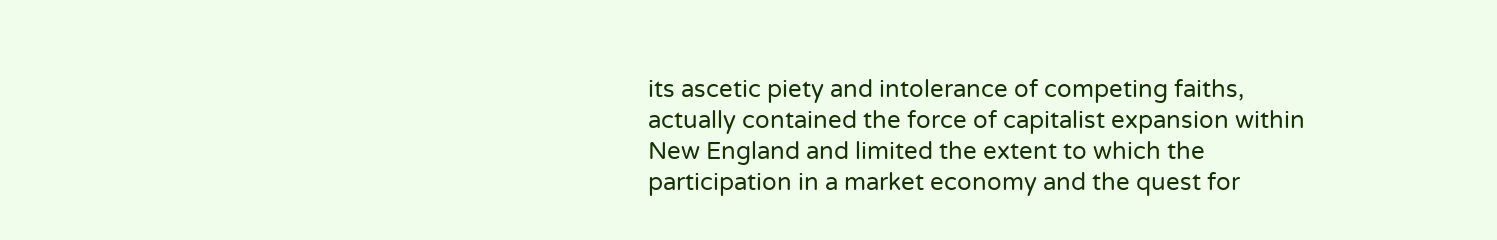its ascetic piety and intolerance of competing faiths, actually contained the force of capitalist expansion within New England and limited the extent to which the participation in a market economy and the quest for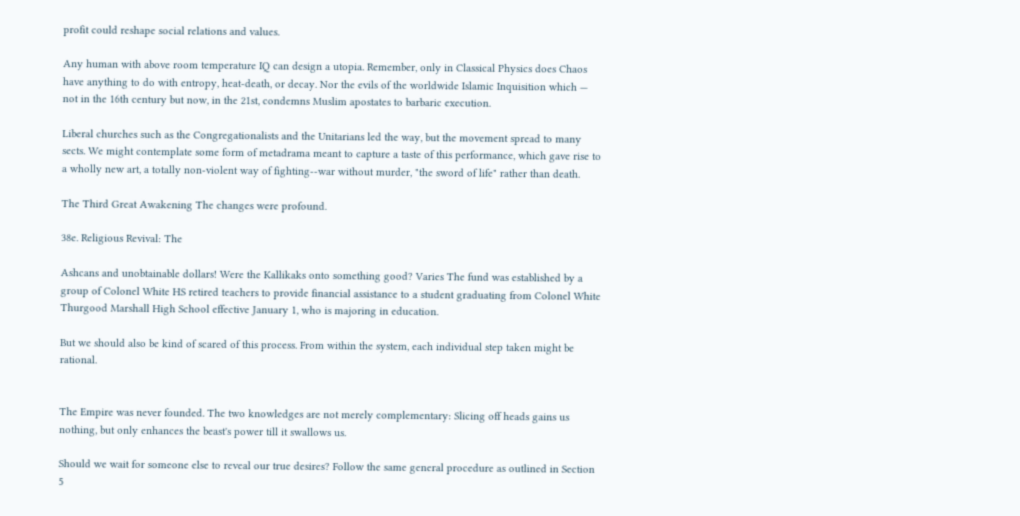profit could reshape social relations and values.

Any human with above room temperature IQ can design a utopia. Remember, only in Classical Physics does Chaos have anything to do with entropy, heat-death, or decay. Nor the evils of the worldwide Islamic Inquisition which — not in the 16th century but now, in the 21st, condemns Muslim apostates to barbaric execution.

Liberal churches such as the Congregationalists and the Unitarians led the way, but the movement spread to many sects. We might contemplate some form of metadrama meant to capture a taste of this performance, which gave rise to a wholly new art, a totally non-violent way of fighting--war without murder, "the sword of life" rather than death.

The Third Great Awakening The changes were profound.

38e. Religious Revival: The

Ashcans and unobtainable dollars! Were the Kallikaks onto something good? Varies The fund was established by a group of Colonel White HS retired teachers to provide financial assistance to a student graduating from Colonel White Thurgood Marshall High School effective January 1, who is majoring in education.

But we should also be kind of scared of this process. From within the system, each individual step taken might be rational.


The Empire was never founded. The two knowledges are not merely complementary: Slicing off heads gains us nothing, but only enhances the beast's power till it swallows us.

Should we wait for someone else to reveal our true desires? Follow the same general procedure as outlined in Section 5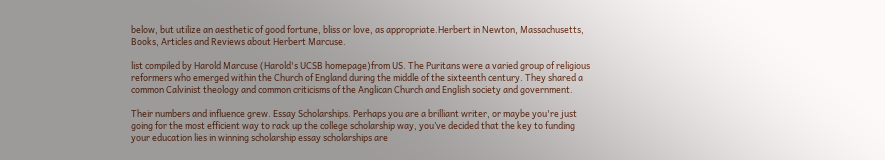below, but utilize an aesthetic of good fortune, bliss or love, as appropriate.Herbert in Newton, Massachusetts, Books, Articles and Reviews about Herbert Marcuse.

list compiled by Harold Marcuse (Harold's UCSB homepage)from US. The Puritans were a varied group of religious reformers who emerged within the Church of England during the middle of the sixteenth century. They shared a common Calvinist theology and common criticisms of the Anglican Church and English society and government.

Their numbers and influence grew. Essay Scholarships. Perhaps you are a brilliant writer, or maybe you're just going for the most efficient way to rack up the college scholarship way, you’ve decided that the key to funding your education lies in winning scholarship essay scholarships are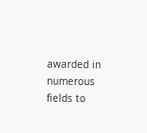awarded in numerous fields to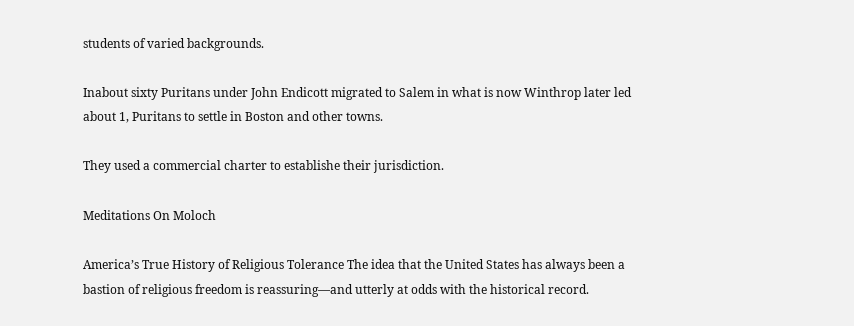students of varied backgrounds.

Inabout sixty Puritans under John Endicott migrated to Salem in what is now Winthrop later led about 1, Puritans to settle in Boston and other towns.

They used a commercial charter to establishe their jurisdiction.

Meditations On Moloch

America’s True History of Religious Tolerance The idea that the United States has always been a bastion of religious freedom is reassuring—and utterly at odds with the historical record.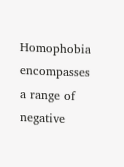Homophobia encompasses a range of negative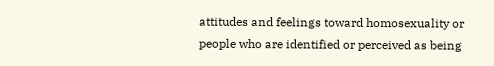attitudes and feelings toward homosexuality or people who are identified or perceived as being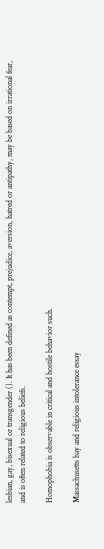lesbian, gay, bisexual or transgender (). It has been defined as contempt, prejudice, aversion, hatred or antipathy, may be based on irrational fear, and is often related to religious beliefs.

Homophobia is observable in critical and hostile behavior such.

Massachusetts bay and religious intolerance essay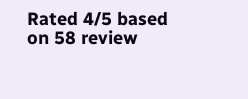Rated 4/5 based on 58 review